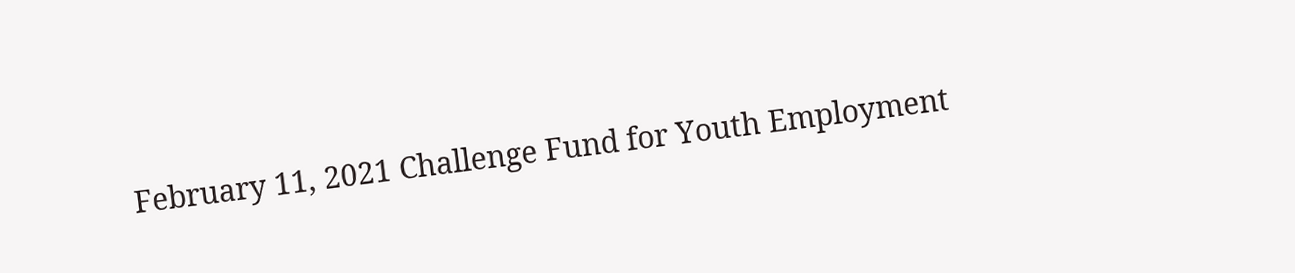February 11, 2021 Challenge Fund for Youth Employment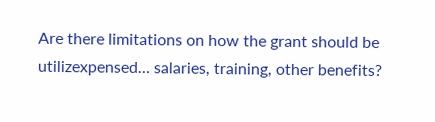Are there limitations on how the grant should be utilizexpensed… salaries, training, other benefits?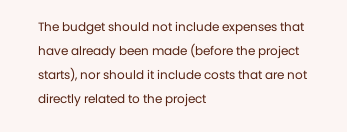The budget should not include expenses that have already been made (before the project starts), nor should it include costs that are not directly related to the project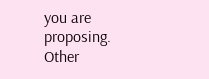you are proposing. Other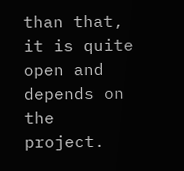than that, it is quite open and depends on the project.